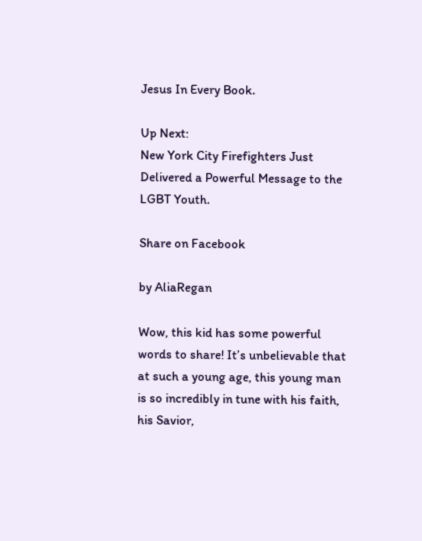Jesus In Every Book.

Up Next:
New York City Firefighters Just Delivered a Powerful Message to the LGBT Youth.

Share on Facebook

by AliaRegan

Wow, this kid has some powerful words to share! It’s unbelievable that at such a young age, this young man is so incredibly in tune with his faith, his Savior,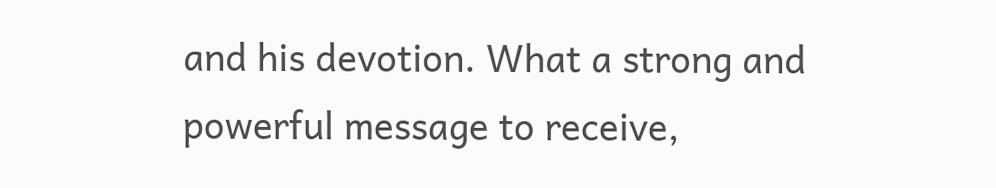and his devotion. What a strong and powerful message to receive,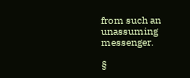from such an unassuming messenger.

§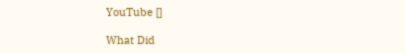YouTube []

What Did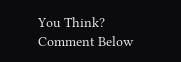You Think?
Comment Below